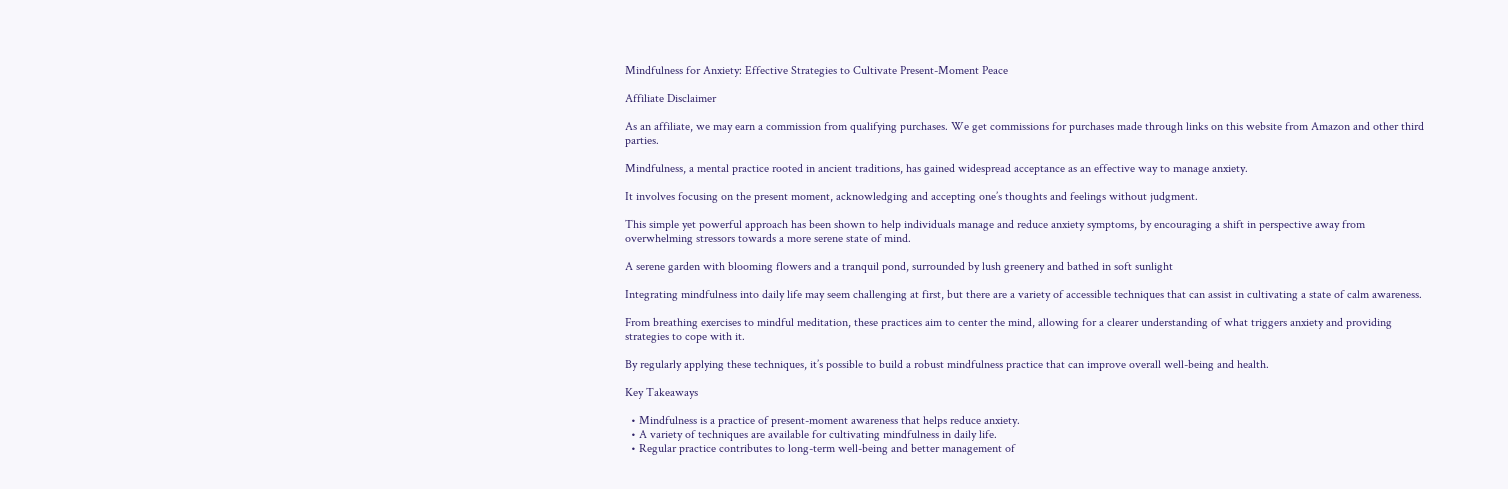Mindfulness for Anxiety: Effective Strategies to Cultivate Present-Moment Peace

Affiliate Disclaimer

As an affiliate, we may earn a commission from qualifying purchases. We get commissions for purchases made through links on this website from Amazon and other third parties.

Mindfulness, a mental practice rooted in ancient traditions, has gained widespread acceptance as an effective way to manage anxiety.

It involves focusing on the present moment, acknowledging and accepting one’s thoughts and feelings without judgment.

This simple yet powerful approach has been shown to help individuals manage and reduce anxiety symptoms, by encouraging a shift in perspective away from overwhelming stressors towards a more serene state of mind.

A serene garden with blooming flowers and a tranquil pond, surrounded by lush greenery and bathed in soft sunlight

Integrating mindfulness into daily life may seem challenging at first, but there are a variety of accessible techniques that can assist in cultivating a state of calm awareness.

From breathing exercises to mindful meditation, these practices aim to center the mind, allowing for a clearer understanding of what triggers anxiety and providing strategies to cope with it.

By regularly applying these techniques, it’s possible to build a robust mindfulness practice that can improve overall well-being and health.

Key Takeaways

  • Mindfulness is a practice of present-moment awareness that helps reduce anxiety.
  • A variety of techniques are available for cultivating mindfulness in daily life.
  • Regular practice contributes to long-term well-being and better management of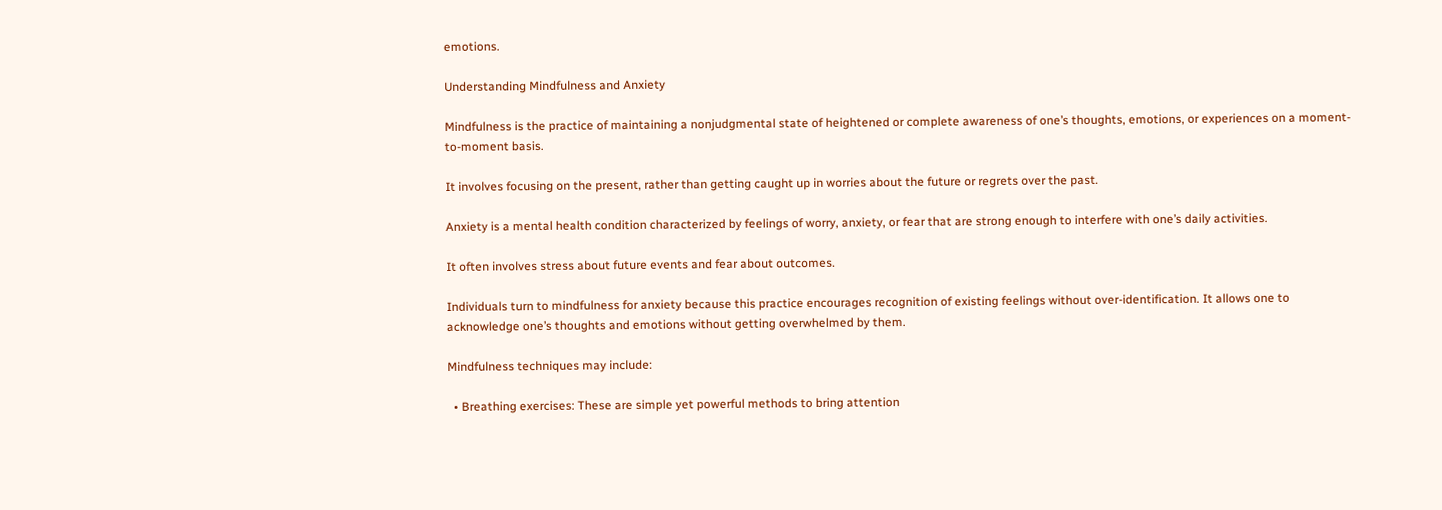emotions.

Understanding Mindfulness and Anxiety

Mindfulness is the practice of maintaining a nonjudgmental state of heightened or complete awareness of one’s thoughts, emotions, or experiences on a moment-to-moment basis.

It involves focusing on the present, rather than getting caught up in worries about the future or regrets over the past.

Anxiety is a mental health condition characterized by feelings of worry, anxiety, or fear that are strong enough to interfere with one’s daily activities.

It often involves stress about future events and fear about outcomes.

Individuals turn to mindfulness for anxiety because this practice encourages recognition of existing feelings without over-identification. It allows one to acknowledge one’s thoughts and emotions without getting overwhelmed by them.

Mindfulness techniques may include:

  • Breathing exercises: These are simple yet powerful methods to bring attention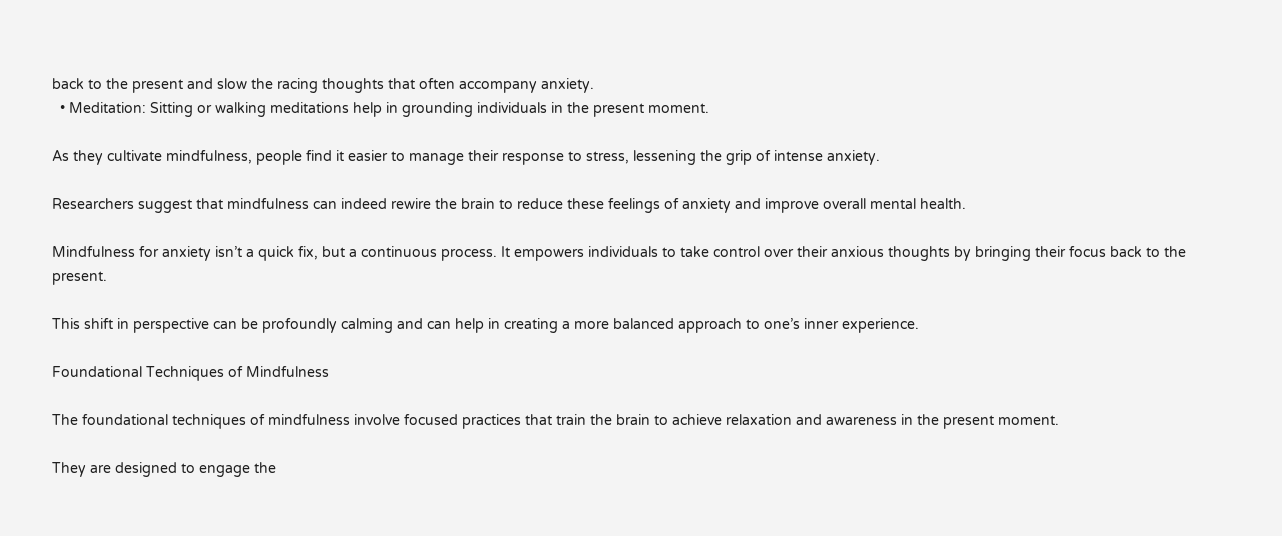back to the present and slow the racing thoughts that often accompany anxiety.
  • Meditation: Sitting or walking meditations help in grounding individuals in the present moment.

As they cultivate mindfulness, people find it easier to manage their response to stress, lessening the grip of intense anxiety.

Researchers suggest that mindfulness can indeed rewire the brain to reduce these feelings of anxiety and improve overall mental health.

Mindfulness for anxiety isn’t a quick fix, but a continuous process. It empowers individuals to take control over their anxious thoughts by bringing their focus back to the present.

This shift in perspective can be profoundly calming and can help in creating a more balanced approach to one’s inner experience.

Foundational Techniques of Mindfulness

The foundational techniques of mindfulness involve focused practices that train the brain to achieve relaxation and awareness in the present moment.

They are designed to engage the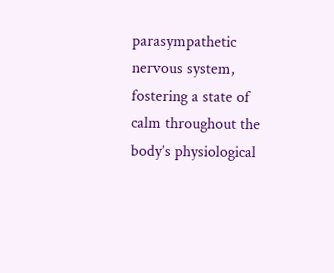parasympathetic nervous system, fostering a state of calm throughout the body’s physiological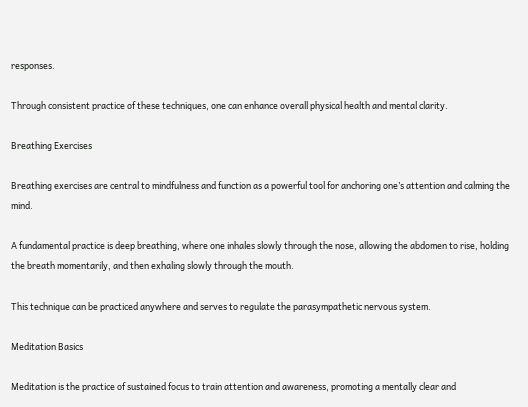responses.

Through consistent practice of these techniques, one can enhance overall physical health and mental clarity.

Breathing Exercises

Breathing exercises are central to mindfulness and function as a powerful tool for anchoring one’s attention and calming the mind.

A fundamental practice is deep breathing, where one inhales slowly through the nose, allowing the abdomen to rise, holding the breath momentarily, and then exhaling slowly through the mouth.

This technique can be practiced anywhere and serves to regulate the parasympathetic nervous system.

Meditation Basics

Meditation is the practice of sustained focus to train attention and awareness, promoting a mentally clear and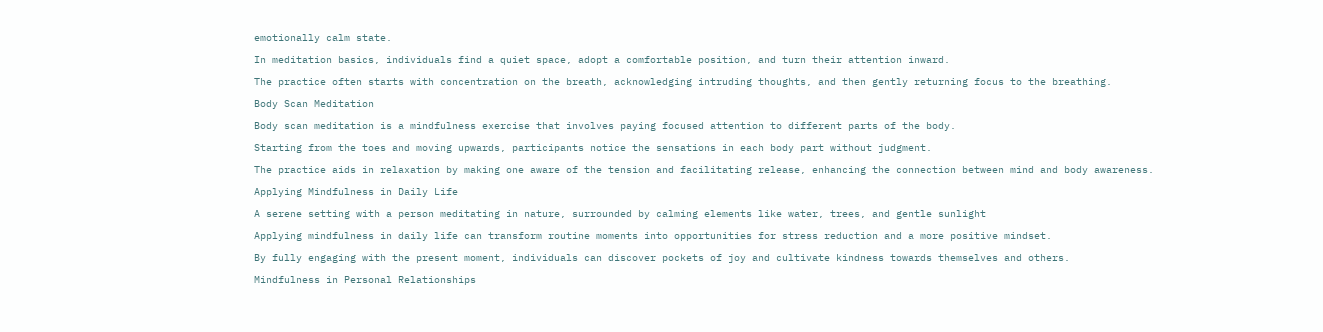emotionally calm state.

In meditation basics, individuals find a quiet space, adopt a comfortable position, and turn their attention inward.

The practice often starts with concentration on the breath, acknowledging intruding thoughts, and then gently returning focus to the breathing.

Body Scan Meditation

Body scan meditation is a mindfulness exercise that involves paying focused attention to different parts of the body.

Starting from the toes and moving upwards, participants notice the sensations in each body part without judgment.

The practice aids in relaxation by making one aware of the tension and facilitating release, enhancing the connection between mind and body awareness.

Applying Mindfulness in Daily Life

A serene setting with a person meditating in nature, surrounded by calming elements like water, trees, and gentle sunlight

Applying mindfulness in daily life can transform routine moments into opportunities for stress reduction and a more positive mindset.

By fully engaging with the present moment, individuals can discover pockets of joy and cultivate kindness towards themselves and others.

Mindfulness in Personal Relationships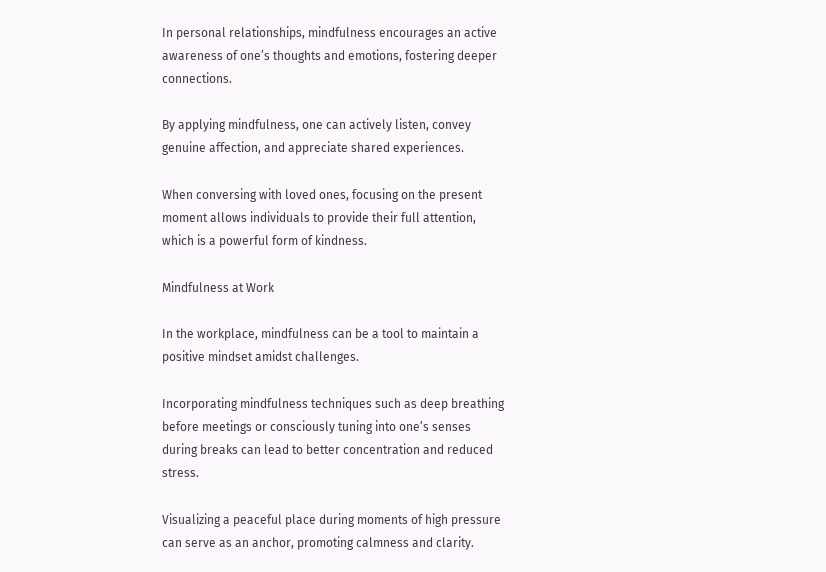In personal relationships, mindfulness encourages an active awareness of one’s thoughts and emotions, fostering deeper connections.

By applying mindfulness, one can actively listen, convey genuine affection, and appreciate shared experiences.

When conversing with loved ones, focusing on the present moment allows individuals to provide their full attention, which is a powerful form of kindness.

Mindfulness at Work

In the workplace, mindfulness can be a tool to maintain a positive mindset amidst challenges.

Incorporating mindfulness techniques such as deep breathing before meetings or consciously tuning into one’s senses during breaks can lead to better concentration and reduced stress.

Visualizing a peaceful place during moments of high pressure can serve as an anchor, promoting calmness and clarity.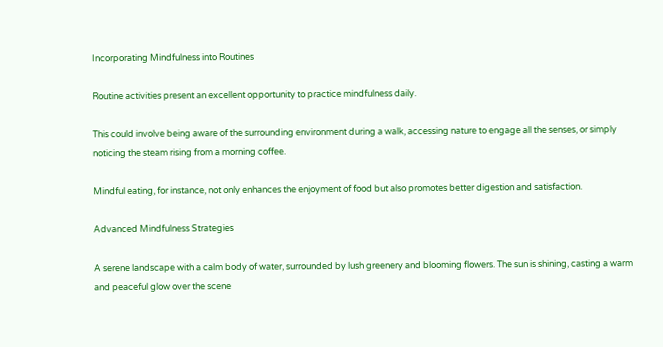Incorporating Mindfulness into Routines

Routine activities present an excellent opportunity to practice mindfulness daily.

This could involve being aware of the surrounding environment during a walk, accessing nature to engage all the senses, or simply noticing the steam rising from a morning coffee.

Mindful eating, for instance, not only enhances the enjoyment of food but also promotes better digestion and satisfaction.

Advanced Mindfulness Strategies

A serene landscape with a calm body of water, surrounded by lush greenery and blooming flowers. The sun is shining, casting a warm and peaceful glow over the scene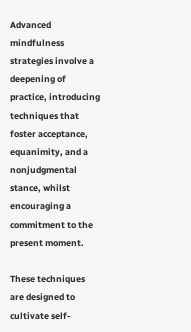Advanced mindfulness strategies involve a deepening of practice, introducing techniques that foster acceptance, equanimity, and a nonjudgmental stance, whilst encouraging a commitment to the present moment.

These techniques are designed to cultivate self-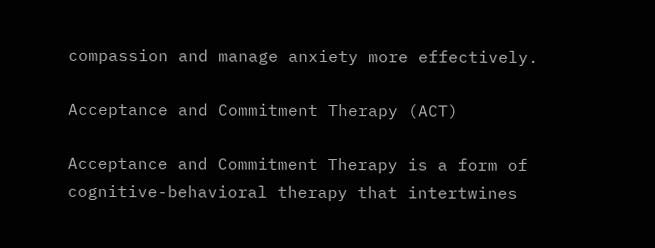compassion and manage anxiety more effectively.

Acceptance and Commitment Therapy (ACT)

Acceptance and Commitment Therapy is a form of cognitive-behavioral therapy that intertwines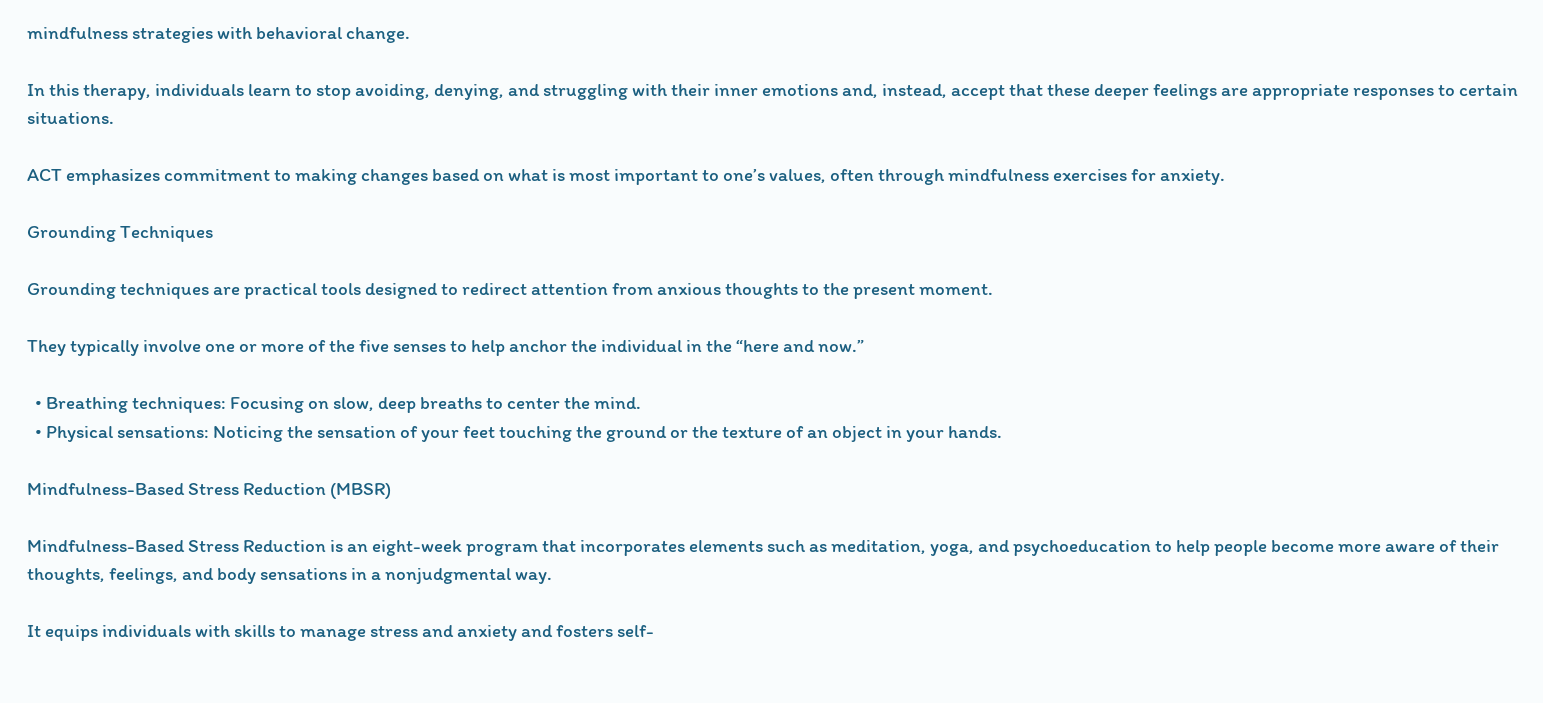mindfulness strategies with behavioral change.

In this therapy, individuals learn to stop avoiding, denying, and struggling with their inner emotions and, instead, accept that these deeper feelings are appropriate responses to certain situations.

ACT emphasizes commitment to making changes based on what is most important to one’s values, often through mindfulness exercises for anxiety.

Grounding Techniques

Grounding techniques are practical tools designed to redirect attention from anxious thoughts to the present moment.

They typically involve one or more of the five senses to help anchor the individual in the “here and now.”

  • Breathing techniques: Focusing on slow, deep breaths to center the mind.
  • Physical sensations: Noticing the sensation of your feet touching the ground or the texture of an object in your hands.

Mindfulness-Based Stress Reduction (MBSR)

Mindfulness-Based Stress Reduction is an eight-week program that incorporates elements such as meditation, yoga, and psychoeducation to help people become more aware of their thoughts, feelings, and body sensations in a nonjudgmental way.

It equips individuals with skills to manage stress and anxiety and fosters self-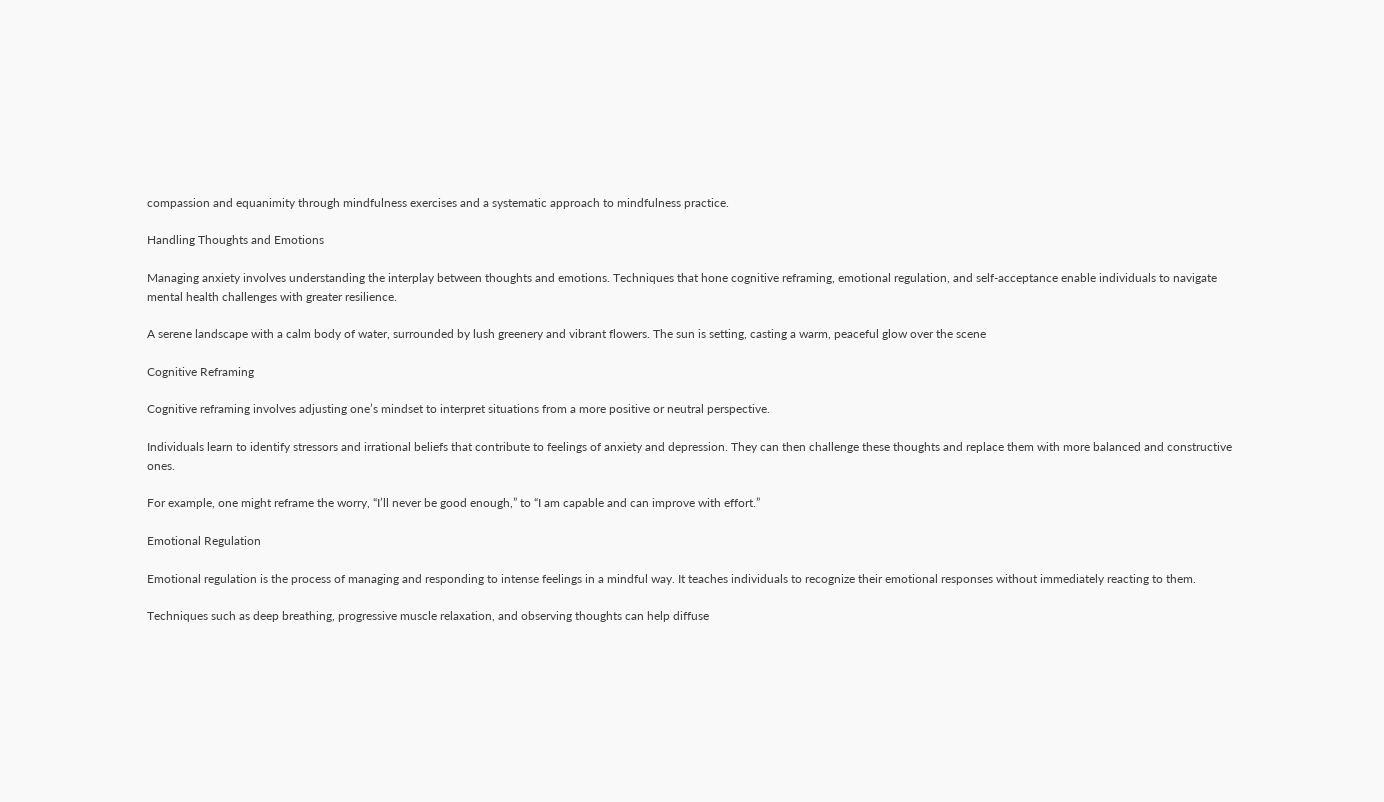compassion and equanimity through mindfulness exercises and a systematic approach to mindfulness practice.

Handling Thoughts and Emotions

Managing anxiety involves understanding the interplay between thoughts and emotions. Techniques that hone cognitive reframing, emotional regulation, and self-acceptance enable individuals to navigate mental health challenges with greater resilience.

A serene landscape with a calm body of water, surrounded by lush greenery and vibrant flowers. The sun is setting, casting a warm, peaceful glow over the scene

Cognitive Reframing

Cognitive reframing involves adjusting one’s mindset to interpret situations from a more positive or neutral perspective.

Individuals learn to identify stressors and irrational beliefs that contribute to feelings of anxiety and depression. They can then challenge these thoughts and replace them with more balanced and constructive ones.

For example, one might reframe the worry, “I’ll never be good enough,” to “I am capable and can improve with effort.”

Emotional Regulation

Emotional regulation is the process of managing and responding to intense feelings in a mindful way. It teaches individuals to recognize their emotional responses without immediately reacting to them.

Techniques such as deep breathing, progressive muscle relaxation, and observing thoughts can help diffuse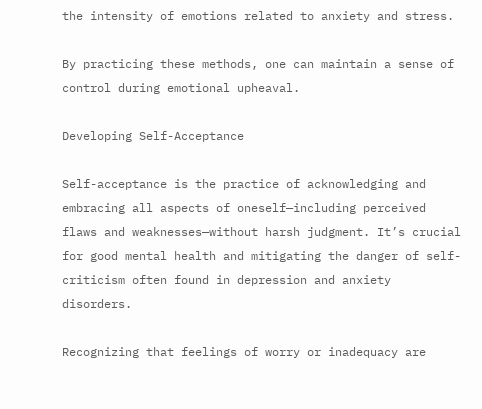the intensity of emotions related to anxiety and stress.

By practicing these methods, one can maintain a sense of control during emotional upheaval.

Developing Self-Acceptance

Self-acceptance is the practice of acknowledging and embracing all aspects of oneself—including perceived flaws and weaknesses—without harsh judgment. It’s crucial for good mental health and mitigating the danger of self-criticism often found in depression and anxiety disorders.

Recognizing that feelings of worry or inadequacy are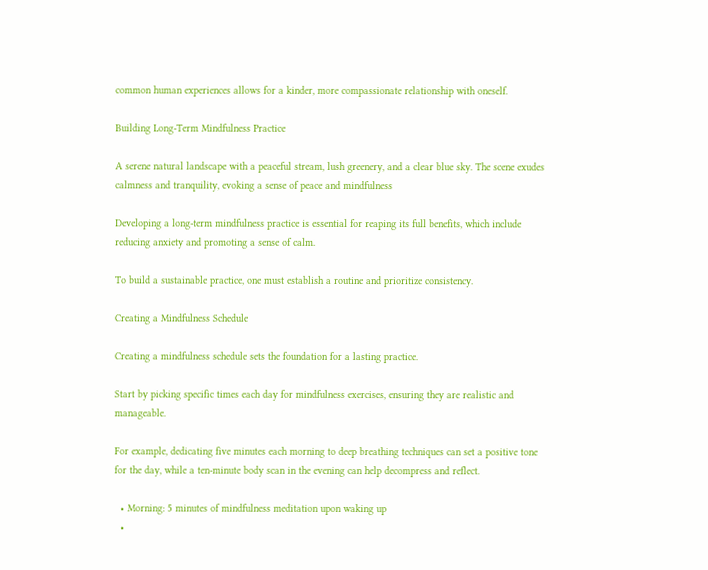common human experiences allows for a kinder, more compassionate relationship with oneself.

Building Long-Term Mindfulness Practice

A serene natural landscape with a peaceful stream, lush greenery, and a clear blue sky. The scene exudes calmness and tranquility, evoking a sense of peace and mindfulness

Developing a long-term mindfulness practice is essential for reaping its full benefits, which include reducing anxiety and promoting a sense of calm.

To build a sustainable practice, one must establish a routine and prioritize consistency.

Creating a Mindfulness Schedule

Creating a mindfulness schedule sets the foundation for a lasting practice.

Start by picking specific times each day for mindfulness exercises, ensuring they are realistic and manageable.

For example, dedicating five minutes each morning to deep breathing techniques can set a positive tone for the day, while a ten-minute body scan in the evening can help decompress and reflect.

  • Morning: 5 minutes of mindfulness meditation upon waking up
  •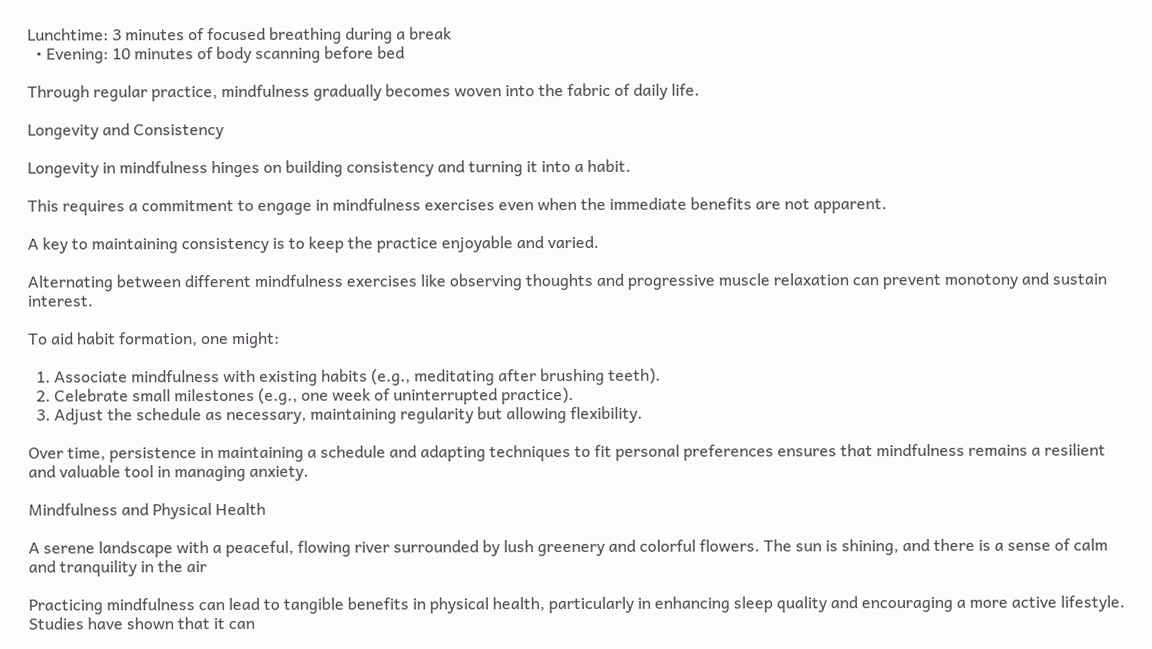Lunchtime: 3 minutes of focused breathing during a break
  • Evening: 10 minutes of body scanning before bed

Through regular practice, mindfulness gradually becomes woven into the fabric of daily life.

Longevity and Consistency

Longevity in mindfulness hinges on building consistency and turning it into a habit.

This requires a commitment to engage in mindfulness exercises even when the immediate benefits are not apparent.

A key to maintaining consistency is to keep the practice enjoyable and varied.

Alternating between different mindfulness exercises like observing thoughts and progressive muscle relaxation can prevent monotony and sustain interest.

To aid habit formation, one might:

  1. Associate mindfulness with existing habits (e.g., meditating after brushing teeth).
  2. Celebrate small milestones (e.g., one week of uninterrupted practice).
  3. Adjust the schedule as necessary, maintaining regularity but allowing flexibility.

Over time, persistence in maintaining a schedule and adapting techniques to fit personal preferences ensures that mindfulness remains a resilient and valuable tool in managing anxiety.

Mindfulness and Physical Health

A serene landscape with a peaceful, flowing river surrounded by lush greenery and colorful flowers. The sun is shining, and there is a sense of calm and tranquility in the air

Practicing mindfulness can lead to tangible benefits in physical health, particularly in enhancing sleep quality and encouraging a more active lifestyle. Studies have shown that it can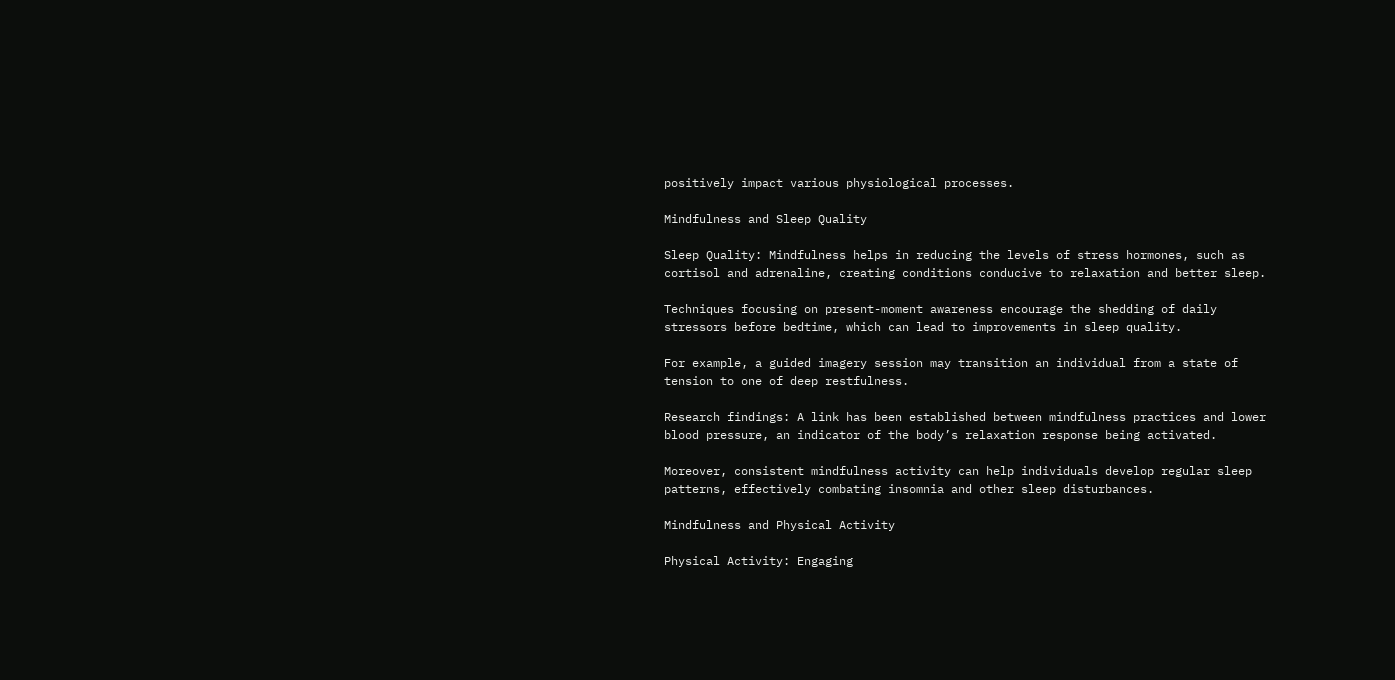positively impact various physiological processes.

Mindfulness and Sleep Quality

Sleep Quality: Mindfulness helps in reducing the levels of stress hormones, such as cortisol and adrenaline, creating conditions conducive to relaxation and better sleep.

Techniques focusing on present-moment awareness encourage the shedding of daily stressors before bedtime, which can lead to improvements in sleep quality.

For example, a guided imagery session may transition an individual from a state of tension to one of deep restfulness.

Research findings: A link has been established between mindfulness practices and lower blood pressure, an indicator of the body’s relaxation response being activated.

Moreover, consistent mindfulness activity can help individuals develop regular sleep patterns, effectively combating insomnia and other sleep disturbances.

Mindfulness and Physical Activity

Physical Activity: Engaging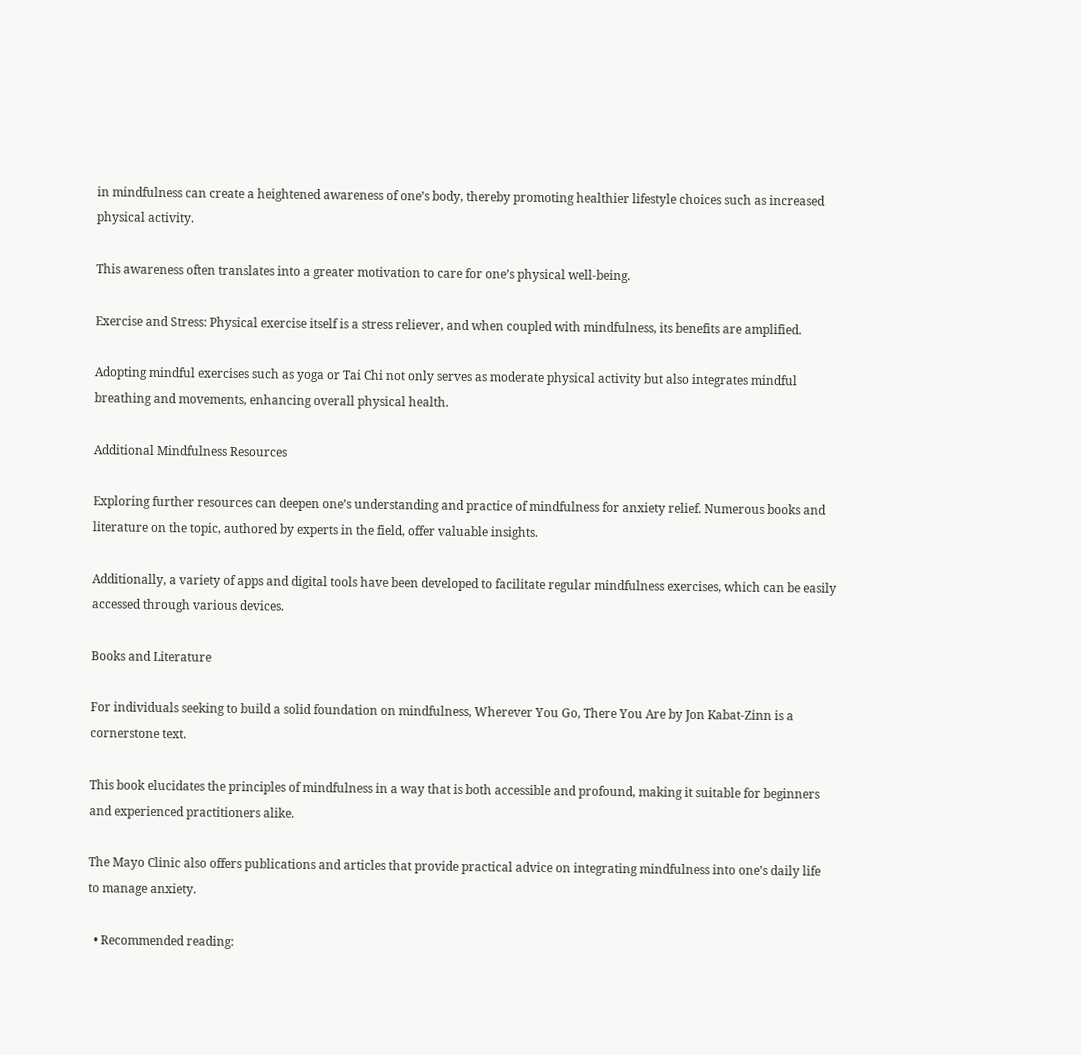in mindfulness can create a heightened awareness of one’s body, thereby promoting healthier lifestyle choices such as increased physical activity.

This awareness often translates into a greater motivation to care for one’s physical well-being.

Exercise and Stress: Physical exercise itself is a stress reliever, and when coupled with mindfulness, its benefits are amplified.

Adopting mindful exercises such as yoga or Tai Chi not only serves as moderate physical activity but also integrates mindful breathing and movements, enhancing overall physical health.

Additional Mindfulness Resources

Exploring further resources can deepen one’s understanding and practice of mindfulness for anxiety relief. Numerous books and literature on the topic, authored by experts in the field, offer valuable insights.

Additionally, a variety of apps and digital tools have been developed to facilitate regular mindfulness exercises, which can be easily accessed through various devices.

Books and Literature

For individuals seeking to build a solid foundation on mindfulness, Wherever You Go, There You Are by Jon Kabat-Zinn is a cornerstone text.

This book elucidates the principles of mindfulness in a way that is both accessible and profound, making it suitable for beginners and experienced practitioners alike.

The Mayo Clinic also offers publications and articles that provide practical advice on integrating mindfulness into one’s daily life to manage anxiety.

  • Recommended reading: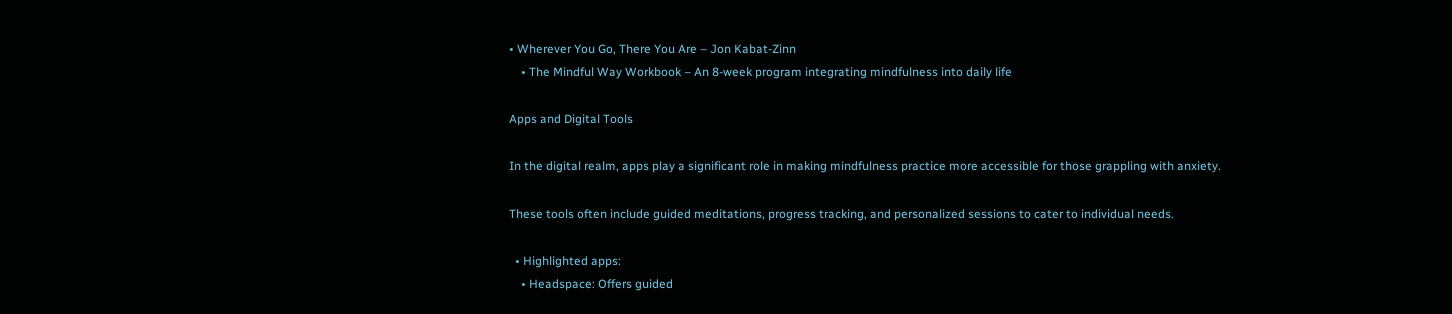• Wherever You Go, There You Are – Jon Kabat-Zinn
    • The Mindful Way Workbook – An 8-week program integrating mindfulness into daily life

Apps and Digital Tools

In the digital realm, apps play a significant role in making mindfulness practice more accessible for those grappling with anxiety.

These tools often include guided meditations, progress tracking, and personalized sessions to cater to individual needs.

  • Highlighted apps:
    • Headspace: Offers guided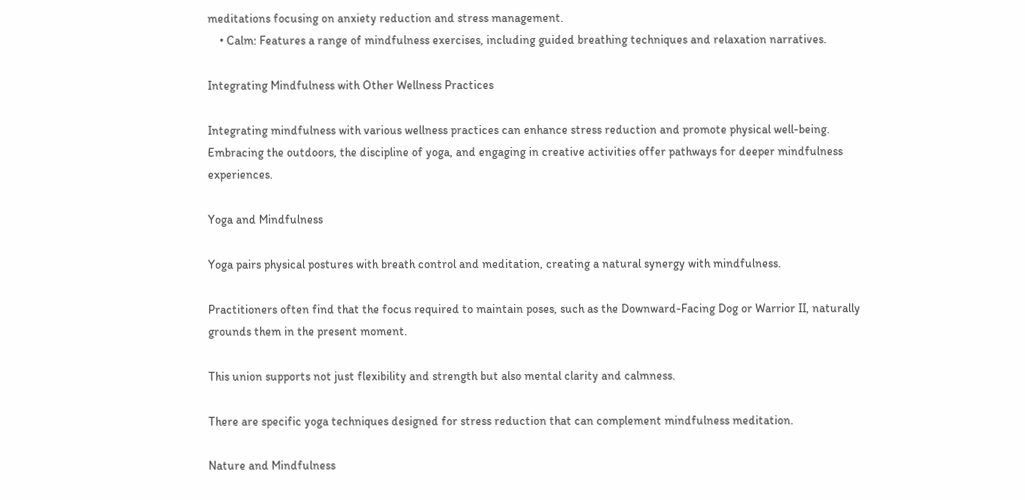meditations focusing on anxiety reduction and stress management.
    • Calm: Features a range of mindfulness exercises, including guided breathing techniques and relaxation narratives.

Integrating Mindfulness with Other Wellness Practices

Integrating mindfulness with various wellness practices can enhance stress reduction and promote physical well-being. Embracing the outdoors, the discipline of yoga, and engaging in creative activities offer pathways for deeper mindfulness experiences.

Yoga and Mindfulness

Yoga pairs physical postures with breath control and meditation, creating a natural synergy with mindfulness.

Practitioners often find that the focus required to maintain poses, such as the Downward-Facing Dog or Warrior II, naturally grounds them in the present moment.

This union supports not just flexibility and strength but also mental clarity and calmness.

There are specific yoga techniques designed for stress reduction that can complement mindfulness meditation.

Nature and Mindfulness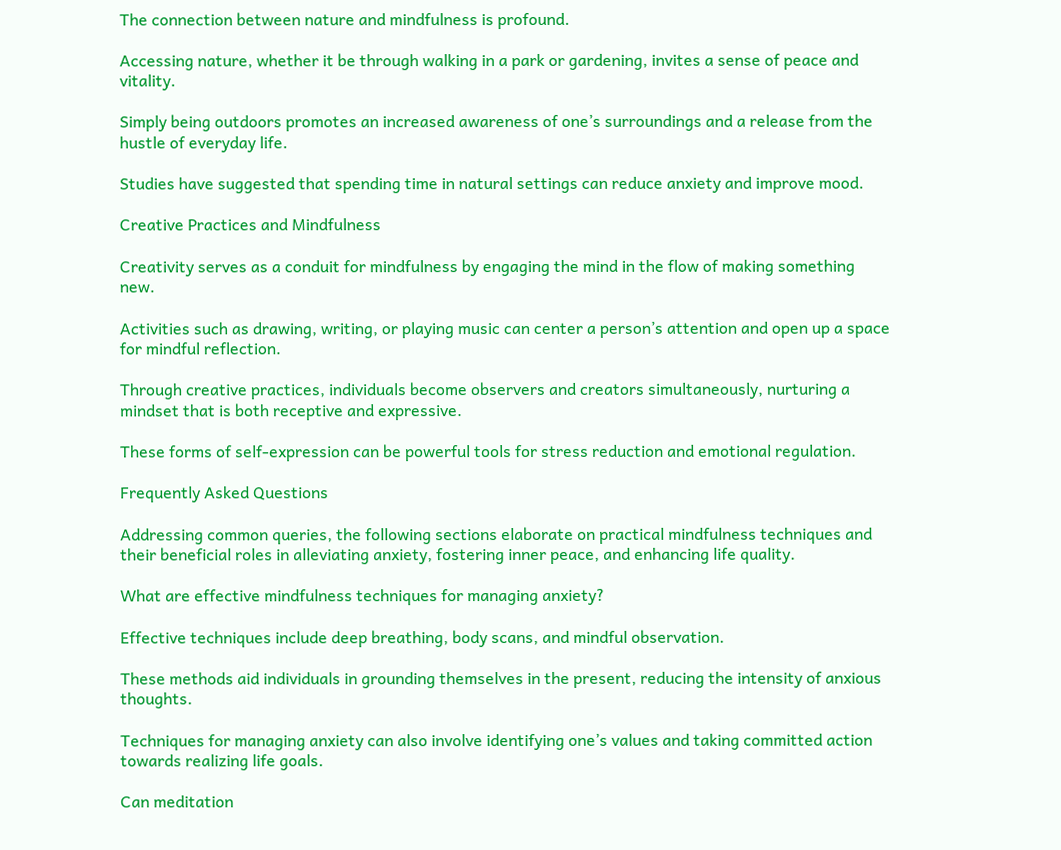The connection between nature and mindfulness is profound.

Accessing nature, whether it be through walking in a park or gardening, invites a sense of peace and vitality.

Simply being outdoors promotes an increased awareness of one’s surroundings and a release from the hustle of everyday life.

Studies have suggested that spending time in natural settings can reduce anxiety and improve mood.

Creative Practices and Mindfulness

Creativity serves as a conduit for mindfulness by engaging the mind in the flow of making something new.

Activities such as drawing, writing, or playing music can center a person’s attention and open up a space for mindful reflection.

Through creative practices, individuals become observers and creators simultaneously, nurturing a mindset that is both receptive and expressive.

These forms of self-expression can be powerful tools for stress reduction and emotional regulation.

Frequently Asked Questions

Addressing common queries, the following sections elaborate on practical mindfulness techniques and their beneficial roles in alleviating anxiety, fostering inner peace, and enhancing life quality.

What are effective mindfulness techniques for managing anxiety?

Effective techniques include deep breathing, body scans, and mindful observation.

These methods aid individuals in grounding themselves in the present, reducing the intensity of anxious thoughts.

Techniques for managing anxiety can also involve identifying one’s values and taking committed action towards realizing life goals.

Can meditation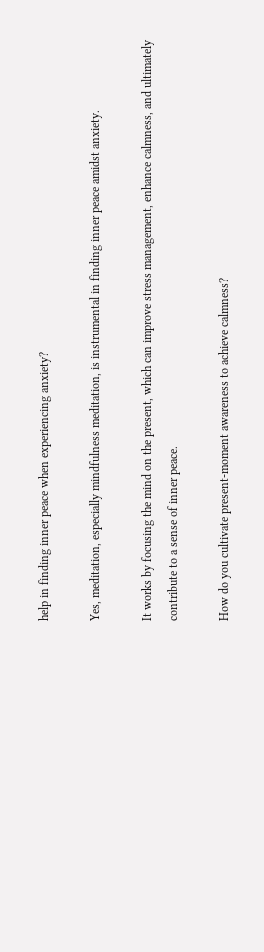help in finding inner peace when experiencing anxiety?

Yes, meditation, especially mindfulness meditation, is instrumental in finding inner peace amidst anxiety.

It works by focusing the mind on the present, which can improve stress management, enhance calmness, and ultimately contribute to a sense of inner peace.

How do you cultivate present-moment awareness to achieve calmness?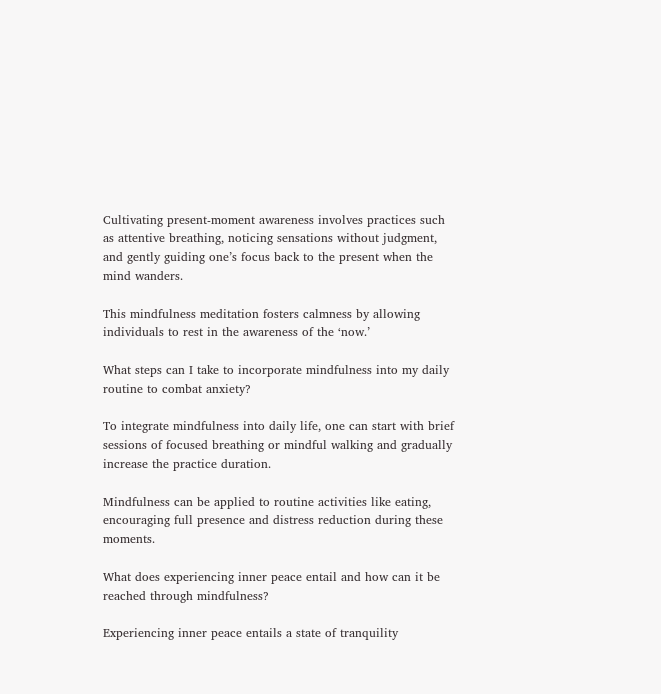Cultivating present-moment awareness involves practices such as attentive breathing, noticing sensations without judgment, and gently guiding one’s focus back to the present when the mind wanders.

This mindfulness meditation fosters calmness by allowing individuals to rest in the awareness of the ‘now.’

What steps can I take to incorporate mindfulness into my daily routine to combat anxiety?

To integrate mindfulness into daily life, one can start with brief sessions of focused breathing or mindful walking and gradually increase the practice duration.

Mindfulness can be applied to routine activities like eating, encouraging full presence and distress reduction during these moments.

What does experiencing inner peace entail and how can it be reached through mindfulness?

Experiencing inner peace entails a state of tranquility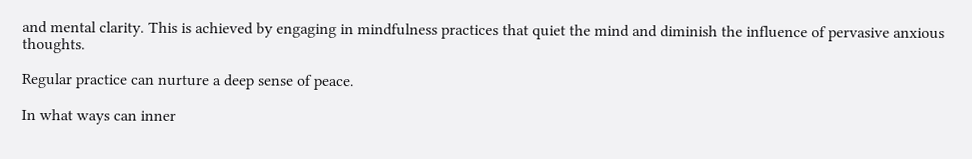and mental clarity. This is achieved by engaging in mindfulness practices that quiet the mind and diminish the influence of pervasive anxious thoughts.

Regular practice can nurture a deep sense of peace.

In what ways can inner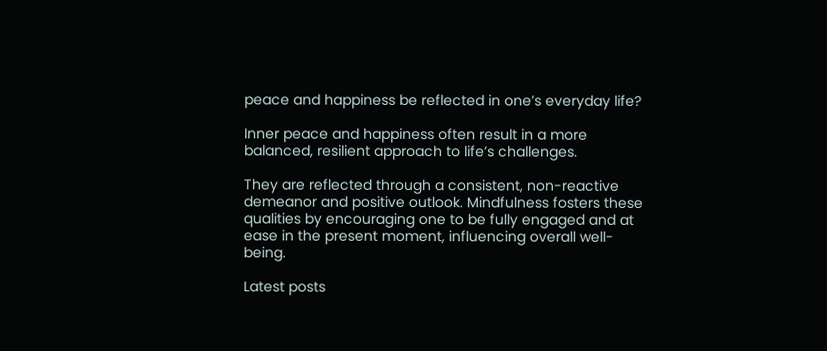peace and happiness be reflected in one’s everyday life?

Inner peace and happiness often result in a more balanced, resilient approach to life’s challenges.

They are reflected through a consistent, non-reactive demeanor and positive outlook. Mindfulness fosters these qualities by encouraging one to be fully engaged and at ease in the present moment, influencing overall well-being.

Latest posts